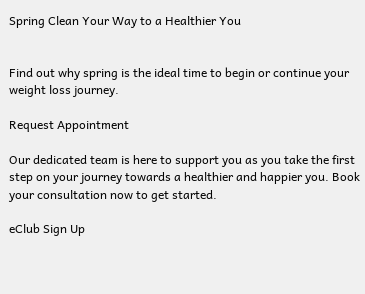Spring Clean Your Way to a Healthier You


Find out why spring is the ideal time to begin or continue your weight loss journey.

Request Appointment

Our dedicated team is here to support you as you take the first step on your journey towards a healthier and happier you. Book your consultation now to get started.

eClub Sign Up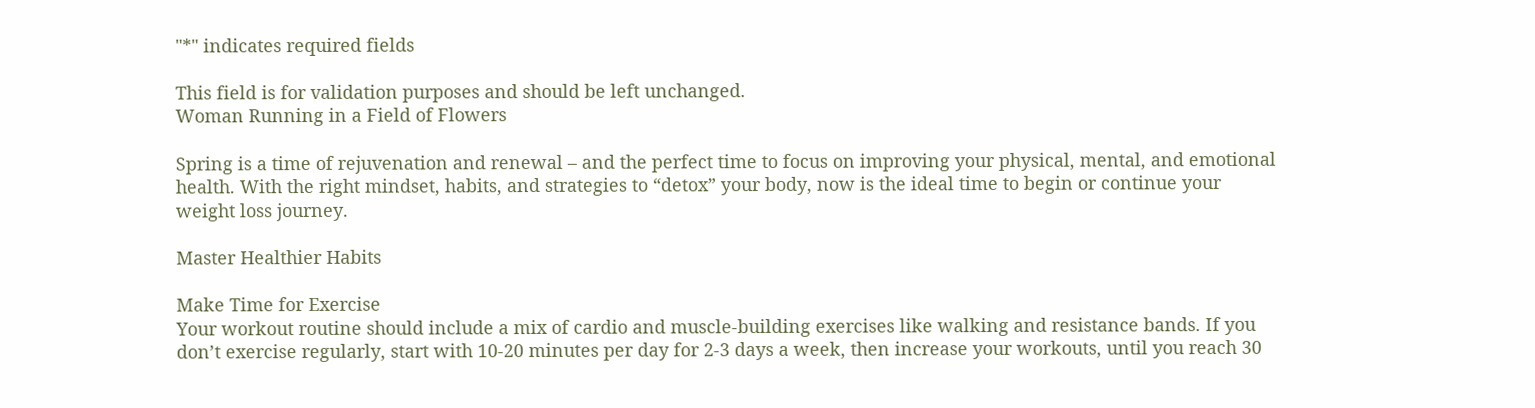"*" indicates required fields

This field is for validation purposes and should be left unchanged.
Woman Running in a Field of Flowers

Spring is a time of rejuvenation and renewal – and the perfect time to focus on improving your physical, mental, and emotional health. With the right mindset, habits, and strategies to “detox” your body, now is the ideal time to begin or continue your weight loss journey.

Master Healthier Habits

Make Time for Exercise
Your workout routine should include a mix of cardio and muscle-building exercises like walking and resistance bands. If you don’t exercise regularly, start with 10-20 minutes per day for 2-3 days a week, then increase your workouts, until you reach 30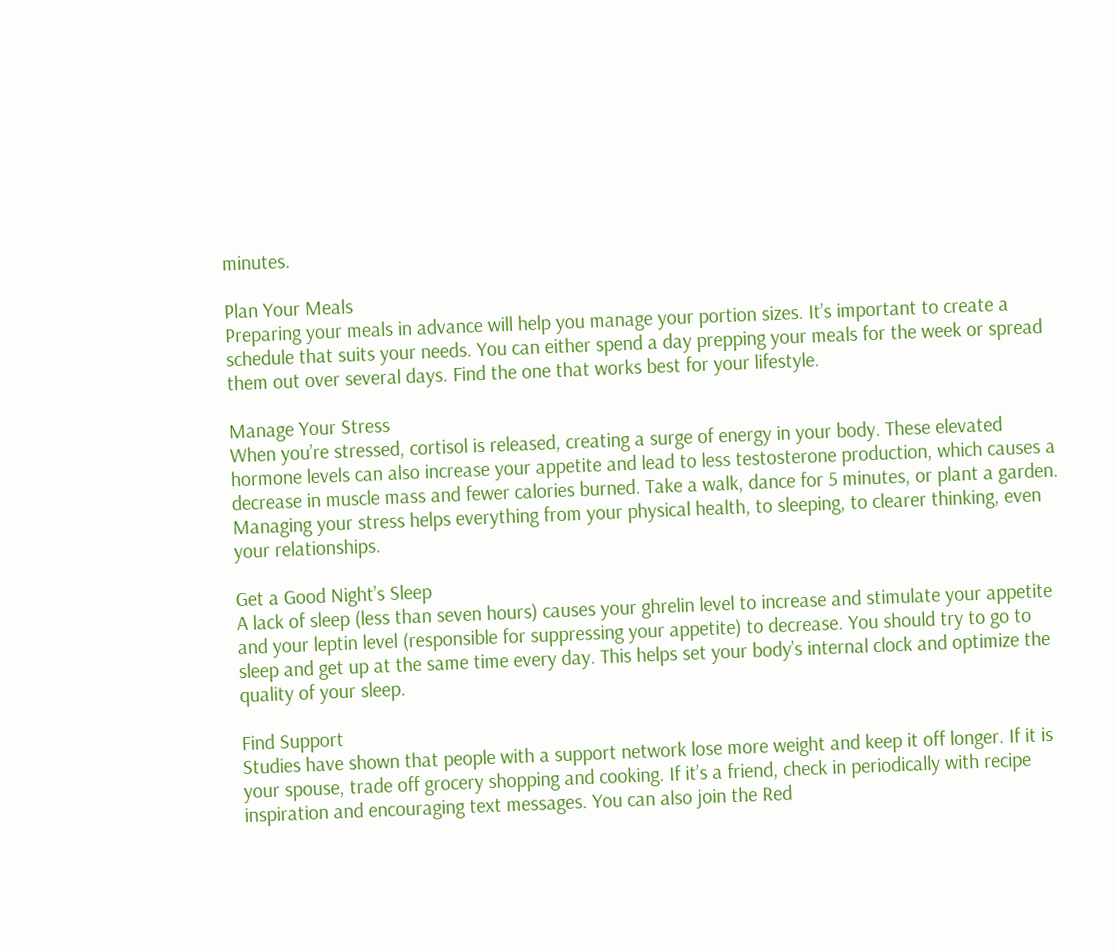minutes.

Plan Your Meals
Preparing your meals in advance will help you manage your portion sizes. It’s important to create a schedule that suits your needs. You can either spend a day prepping your meals for the week or spread them out over several days. Find the one that works best for your lifestyle.

Manage Your Stress
When you’re stressed, cortisol is released, creating a surge of energy in your body. These elevated hormone levels can also increase your appetite and lead to less testosterone production, which causes a decrease in muscle mass and fewer calories burned. Take a walk, dance for 5 minutes, or plant a garden. Managing your stress helps everything from your physical health, to sleeping, to clearer thinking, even your relationships.

Get a Good Night’s Sleep
A lack of sleep (less than seven hours) causes your ghrelin level to increase and stimulate your appetite and your leptin level (responsible for suppressing your appetite) to decrease. You should try to go to sleep and get up at the same time every day. This helps set your body’s internal clock and optimize the quality of your sleep.

Find Support
Studies have shown that people with a support network lose more weight and keep it off longer. If it is your spouse, trade off grocery shopping and cooking. If it’s a friend, check in periodically with recipe inspiration and encouraging text messages. You can also join the Red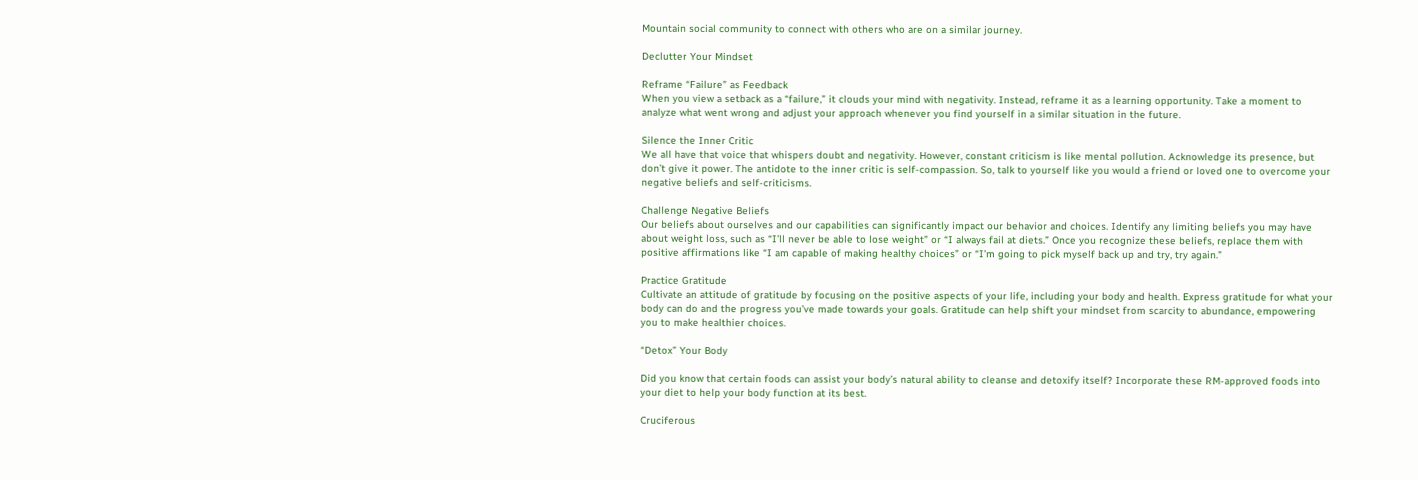Mountain social community to connect with others who are on a similar journey.

Declutter Your Mindset

Reframe “Failure” as Feedback
When you view a setback as a “failure,” it clouds your mind with negativity. Instead, reframe it as a learning opportunity. Take a moment to analyze what went wrong and adjust your approach whenever you find yourself in a similar situation in the future.

Silence the Inner Critic
We all have that voice that whispers doubt and negativity. However, constant criticism is like mental pollution. Acknowledge its presence, but don’t give it power. The antidote to the inner critic is self-compassion. So, talk to yourself like you would a friend or loved one to overcome your negative beliefs and self-criticisms.

Challenge Negative Beliefs
Our beliefs about ourselves and our capabilities can significantly impact our behavior and choices. Identify any limiting beliefs you may have about weight loss, such as “I’ll never be able to lose weight” or “I always fail at diets.” Once you recognize these beliefs, replace them with positive affirmations like “I am capable of making healthy choices” or “I’m going to pick myself back up and try, try again.”

Practice Gratitude
Cultivate an attitude of gratitude by focusing on the positive aspects of your life, including your body and health. Express gratitude for what your body can do and the progress you’ve made towards your goals. Gratitude can help shift your mindset from scarcity to abundance, empowering you to make healthier choices.

“Detox” Your Body

Did you know that certain foods can assist your body’s natural ability to cleanse and detoxify itself? Incorporate these RM-approved foods into your diet to help your body function at its best.

Cruciferous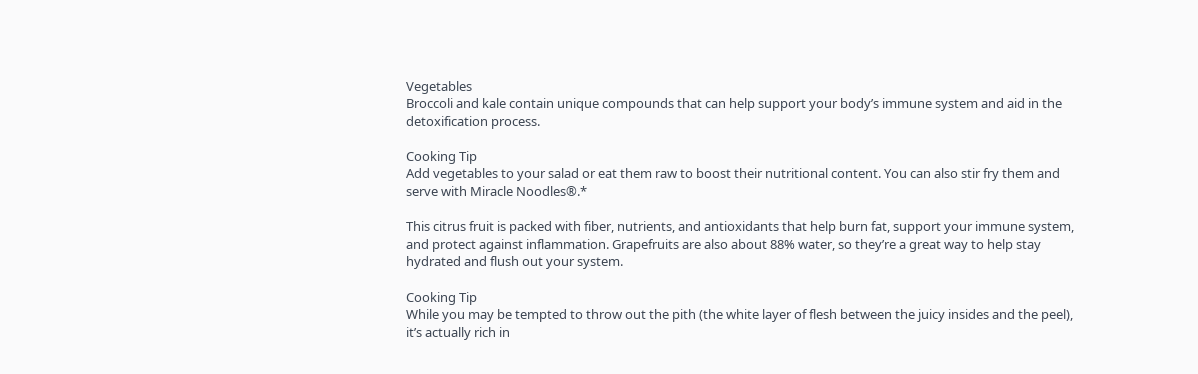Vegetables
Broccoli and kale contain unique compounds that can help support your body’s immune system and aid in the detoxification process.

Cooking Tip
Add vegetables to your salad or eat them raw to boost their nutritional content. You can also stir fry them and serve with Miracle Noodles®.*

This citrus fruit is packed with fiber, nutrients, and antioxidants that help burn fat, support your immune system, and protect against inflammation. Grapefruits are also about 88% water, so they’re a great way to help stay hydrated and flush out your system.

Cooking Tip
While you may be tempted to throw out the pith (the white layer of flesh between the juicy insides and the peel), it’s actually rich in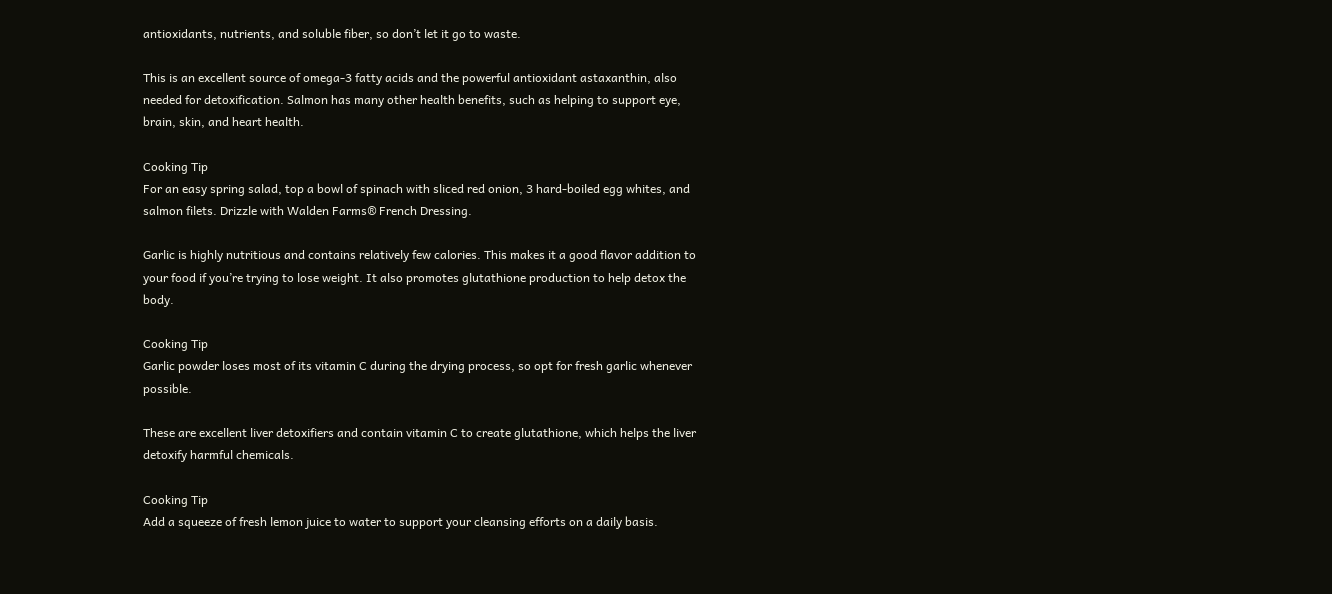antioxidants, nutrients, and soluble fiber, so don’t let it go to waste.

This is an excellent source of omega-3 fatty acids and the powerful antioxidant astaxanthin, also needed for detoxification. Salmon has many other health benefits, such as helping to support eye, brain, skin, and heart health.

Cooking Tip
For an easy spring salad, top a bowl of spinach with sliced red onion, 3 hard-boiled egg whites, and salmon filets. Drizzle with Walden Farms® French Dressing.

Garlic is highly nutritious and contains relatively few calories. This makes it a good flavor addition to your food if you’re trying to lose weight. It also promotes glutathione production to help detox the body.

Cooking Tip
Garlic powder loses most of its vitamin C during the drying process, so opt for fresh garlic whenever possible.

These are excellent liver detoxifiers and contain vitamin C to create glutathione, which helps the liver detoxify harmful chemicals.

Cooking Tip
Add a squeeze of fresh lemon juice to water to support your cleansing efforts on a daily basis.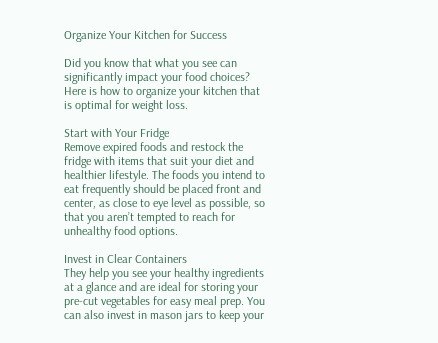Organize Your Kitchen for Success

Did you know that what you see can significantly impact your food choices? Here is how to organize your kitchen that is optimal for weight loss.

Start with Your Fridge
Remove expired foods and restock the fridge with items that suit your diet and healthier lifestyle. The foods you intend to eat frequently should be placed front and center, as close to eye level as possible, so that you aren’t tempted to reach for unhealthy food options.

Invest in Clear Containers
They help you see your healthy ingredients at a glance and are ideal for storing your pre-cut vegetables for easy meal prep. You can also invest in mason jars to keep your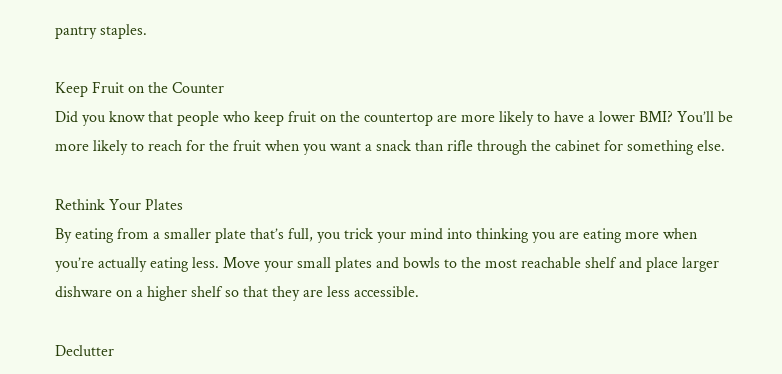pantry staples.

Keep Fruit on the Counter
Did you know that people who keep fruit on the countertop are more likely to have a lower BMI? You’ll be more likely to reach for the fruit when you want a snack than rifle through the cabinet for something else.

Rethink Your Plates
By eating from a smaller plate that’s full, you trick your mind into thinking you are eating more when you’re actually eating less. Move your small plates and bowls to the most reachable shelf and place larger dishware on a higher shelf so that they are less accessible.

Declutter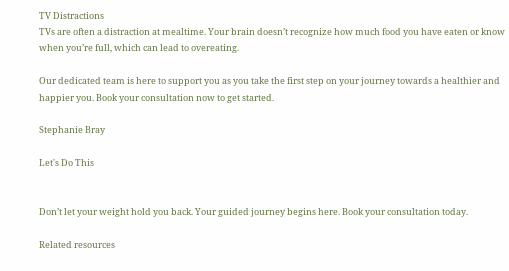TV Distractions
TVs are often a distraction at mealtime. Your brain doesn’t recognize how much food you have eaten or know when you’re full, which can lead to overeating.

Our dedicated team is here to support you as you take the first step on your journey towards a healthier and happier you. Book your consultation now to get started.

Stephanie Bray

Let's Do This


Don’t let your weight hold you back. Your guided journey begins here. Book your consultation today.

Related resources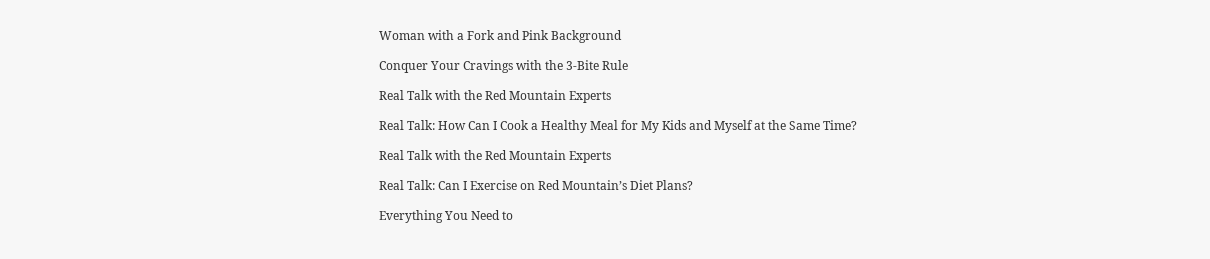Woman with a Fork and Pink Background

Conquer Your Cravings with the 3-Bite Rule

Real Talk with the Red Mountain Experts

Real Talk: How Can I Cook a Healthy Meal for My Kids and Myself at the Same Time?

Real Talk with the Red Mountain Experts

Real Talk: Can I Exercise on Red Mountain’s Diet Plans?

Everything You Need to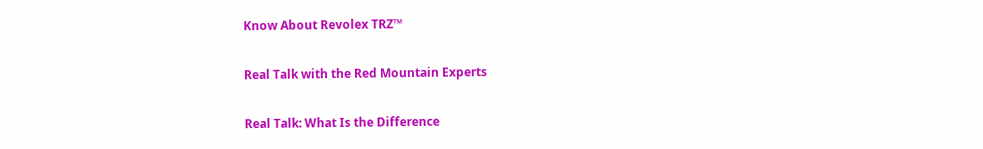Know About Revolex TRZ™

Real Talk with the Red Mountain Experts

Real Talk: What Is the Difference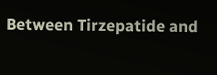Between Tirzepatide and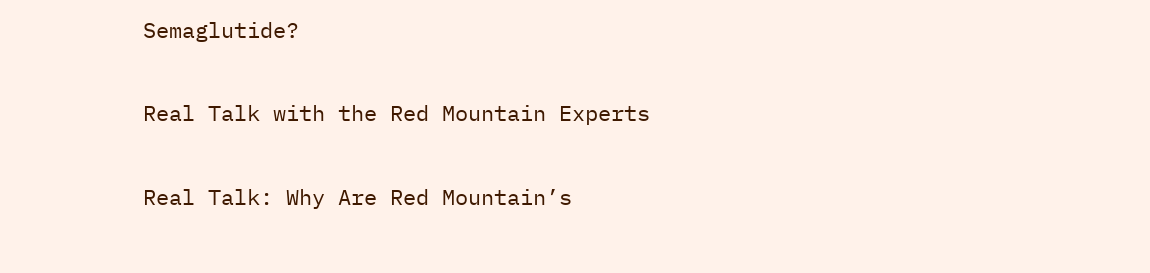Semaglutide?

Real Talk with the Red Mountain Experts

Real Talk: Why Are Red Mountain’s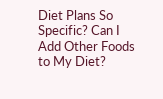Diet Plans So Specific? Can I Add Other Foods to My Diet?